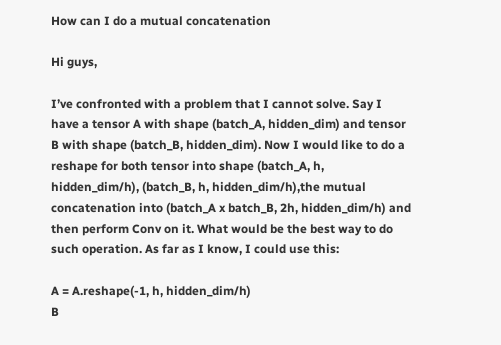How can I do a mutual concatenation

Hi guys,

I’ve confronted with a problem that I cannot solve. Say I have a tensor A with shape (batch_A, hidden_dim) and tensor B with shape (batch_B, hidden_dim). Now I would like to do a reshape for both tensor into shape (batch_A, h, hidden_dim/h), (batch_B, h, hidden_dim/h),the mutual concatenation into (batch_A x batch_B, 2h, hidden_dim/h) and then perform Conv on it. What would be the best way to do such operation. As far as I know, I could use this:

A = A.reshape(-1, h, hidden_dim/h)
B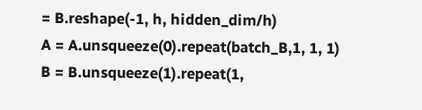= B.reshape(-1, h, hidden_dim/h)
A = A.unsqueeze(0).repeat(batch_B,1, 1, 1)
B = B.unsqueeze(1).repeat(1,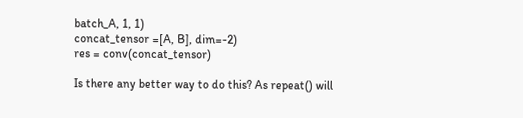batch_A, 1, 1)
concat_tensor =[A, B], dim=-2)
res = conv(concat_tensor)

Is there any better way to do this? As repeat() will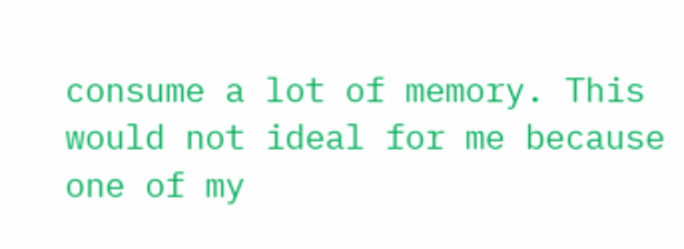consume a lot of memory. This would not ideal for me because one of my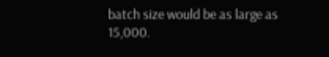batch size would be as large as 15,000.